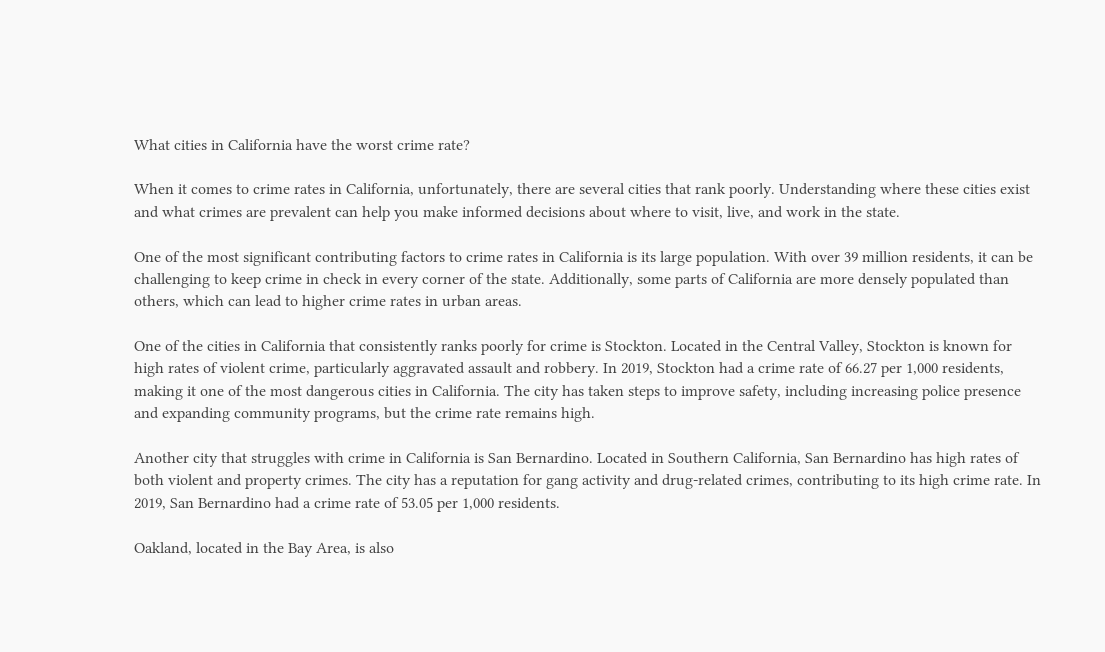What cities in California have the worst crime rate?

When it comes to crime rates in California, unfortunately, there are several cities that rank poorly. Understanding where these cities exist and what crimes are prevalent can help you make informed decisions about where to visit, live, and work in the state.

One of the most significant contributing factors to crime rates in California is its large population. With over 39 million residents, it can be challenging to keep crime in check in every corner of the state. Additionally, some parts of California are more densely populated than others, which can lead to higher crime rates in urban areas.

One of the cities in California that consistently ranks poorly for crime is Stockton. Located in the Central Valley, Stockton is known for high rates of violent crime, particularly aggravated assault and robbery. In 2019, Stockton had a crime rate of 66.27 per 1,000 residents, making it one of the most dangerous cities in California. The city has taken steps to improve safety, including increasing police presence and expanding community programs, but the crime rate remains high.

Another city that struggles with crime in California is San Bernardino. Located in Southern California, San Bernardino has high rates of both violent and property crimes. The city has a reputation for gang activity and drug-related crimes, contributing to its high crime rate. In 2019, San Bernardino had a crime rate of 53.05 per 1,000 residents.

Oakland, located in the Bay Area, is also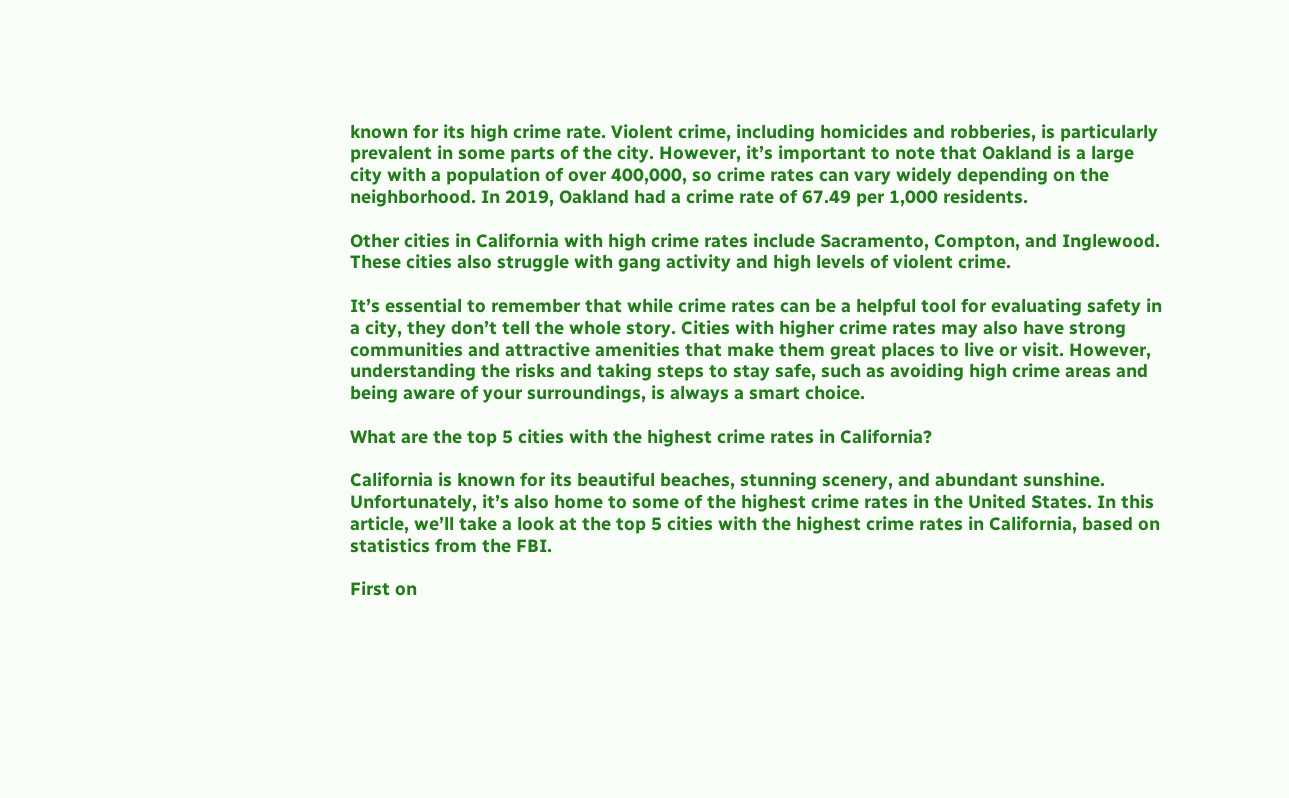known for its high crime rate. Violent crime, including homicides and robberies, is particularly prevalent in some parts of the city. However, it’s important to note that Oakland is a large city with a population of over 400,000, so crime rates can vary widely depending on the neighborhood. In 2019, Oakland had a crime rate of 67.49 per 1,000 residents.

Other cities in California with high crime rates include Sacramento, Compton, and Inglewood. These cities also struggle with gang activity and high levels of violent crime.

It’s essential to remember that while crime rates can be a helpful tool for evaluating safety in a city, they don’t tell the whole story. Cities with higher crime rates may also have strong communities and attractive amenities that make them great places to live or visit. However, understanding the risks and taking steps to stay safe, such as avoiding high crime areas and being aware of your surroundings, is always a smart choice.

What are the top 5 cities with the highest crime rates in California?

California is known for its beautiful beaches, stunning scenery, and abundant sunshine. Unfortunately, it’s also home to some of the highest crime rates in the United States. In this article, we’ll take a look at the top 5 cities with the highest crime rates in California, based on statistics from the FBI.

First on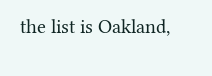the list is Oakland,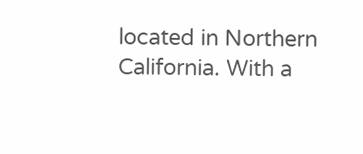located in Northern California. With a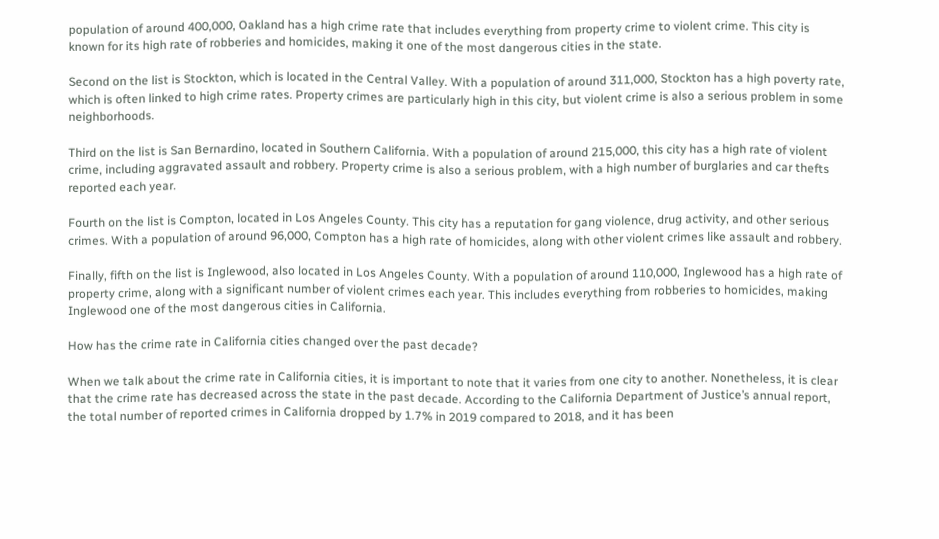population of around 400,000, Oakland has a high crime rate that includes everything from property crime to violent crime. This city is known for its high rate of robberies and homicides, making it one of the most dangerous cities in the state.

Second on the list is Stockton, which is located in the Central Valley. With a population of around 311,000, Stockton has a high poverty rate, which is often linked to high crime rates. Property crimes are particularly high in this city, but violent crime is also a serious problem in some neighborhoods.

Third on the list is San Bernardino, located in Southern California. With a population of around 215,000, this city has a high rate of violent crime, including aggravated assault and robbery. Property crime is also a serious problem, with a high number of burglaries and car thefts reported each year.

Fourth on the list is Compton, located in Los Angeles County. This city has a reputation for gang violence, drug activity, and other serious crimes. With a population of around 96,000, Compton has a high rate of homicides, along with other violent crimes like assault and robbery.

Finally, fifth on the list is Inglewood, also located in Los Angeles County. With a population of around 110,000, Inglewood has a high rate of property crime, along with a significant number of violent crimes each year. This includes everything from robberies to homicides, making Inglewood one of the most dangerous cities in California.

How has the crime rate in California cities changed over the past decade?

When we talk about the crime rate in California cities, it is important to note that it varies from one city to another. Nonetheless, it is clear that the crime rate has decreased across the state in the past decade. According to the California Department of Justice’s annual report, the total number of reported crimes in California dropped by 1.7% in 2019 compared to 2018, and it has been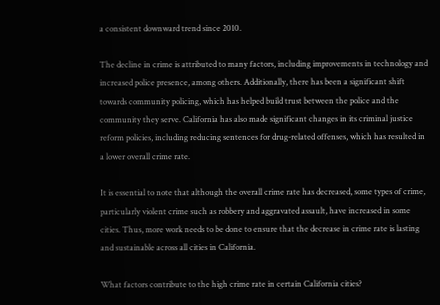a consistent downward trend since 2010.

The decline in crime is attributed to many factors, including improvements in technology and increased police presence, among others. Additionally, there has been a significant shift towards community policing, which has helped build trust between the police and the community they serve. California has also made significant changes in its criminal justice reform policies, including reducing sentences for drug-related offenses, which has resulted in a lower overall crime rate.

It is essential to note that although the overall crime rate has decreased, some types of crime, particularly violent crime such as robbery and aggravated assault, have increased in some cities. Thus, more work needs to be done to ensure that the decrease in crime rate is lasting and sustainable across all cities in California.

What factors contribute to the high crime rate in certain California cities?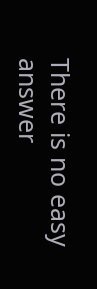There is no easy answer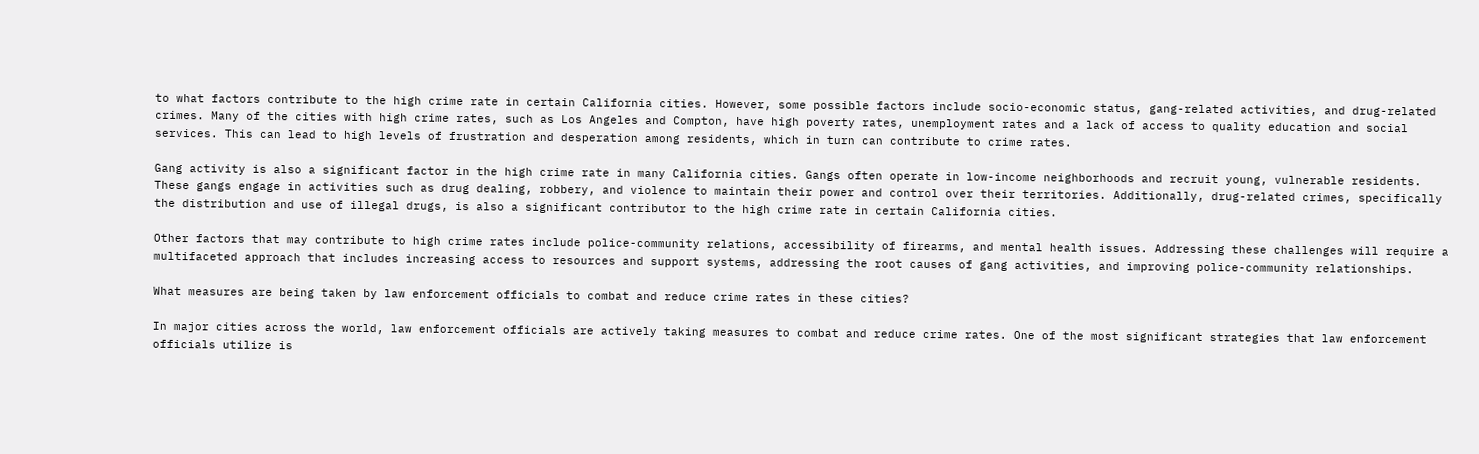to what factors contribute to the high crime rate in certain California cities. However, some possible factors include socio-economic status, gang-related activities, and drug-related crimes. Many of the cities with high crime rates, such as Los Angeles and Compton, have high poverty rates, unemployment rates and a lack of access to quality education and social services. This can lead to high levels of frustration and desperation among residents, which in turn can contribute to crime rates.

Gang activity is also a significant factor in the high crime rate in many California cities. Gangs often operate in low-income neighborhoods and recruit young, vulnerable residents. These gangs engage in activities such as drug dealing, robbery, and violence to maintain their power and control over their territories. Additionally, drug-related crimes, specifically the distribution and use of illegal drugs, is also a significant contributor to the high crime rate in certain California cities.

Other factors that may contribute to high crime rates include police-community relations, accessibility of firearms, and mental health issues. Addressing these challenges will require a multifaceted approach that includes increasing access to resources and support systems, addressing the root causes of gang activities, and improving police-community relationships.

What measures are being taken by law enforcement officials to combat and reduce crime rates in these cities?

In major cities across the world, law enforcement officials are actively taking measures to combat and reduce crime rates. One of the most significant strategies that law enforcement officials utilize is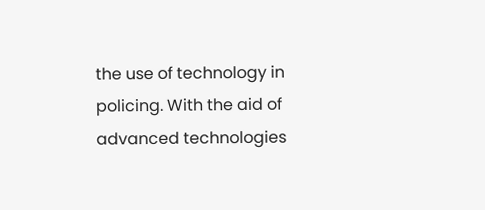the use of technology in policing. With the aid of advanced technologies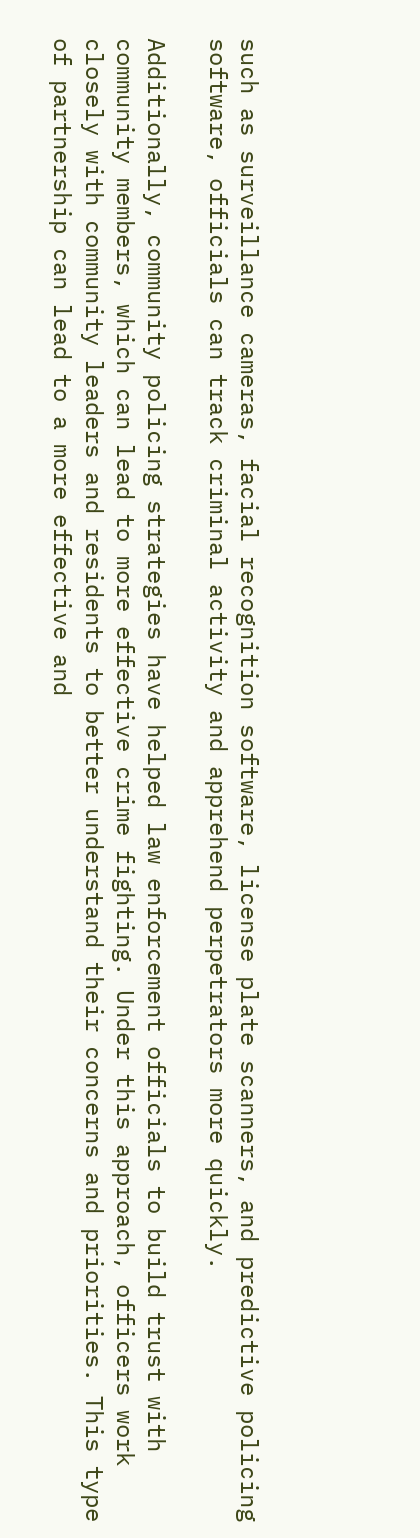such as surveillance cameras, facial recognition software, license plate scanners, and predictive policing software, officials can track criminal activity and apprehend perpetrators more quickly.

Additionally, community policing strategies have helped law enforcement officials to build trust with community members, which can lead to more effective crime fighting. Under this approach, officers work closely with community leaders and residents to better understand their concerns and priorities. This type of partnership can lead to a more effective and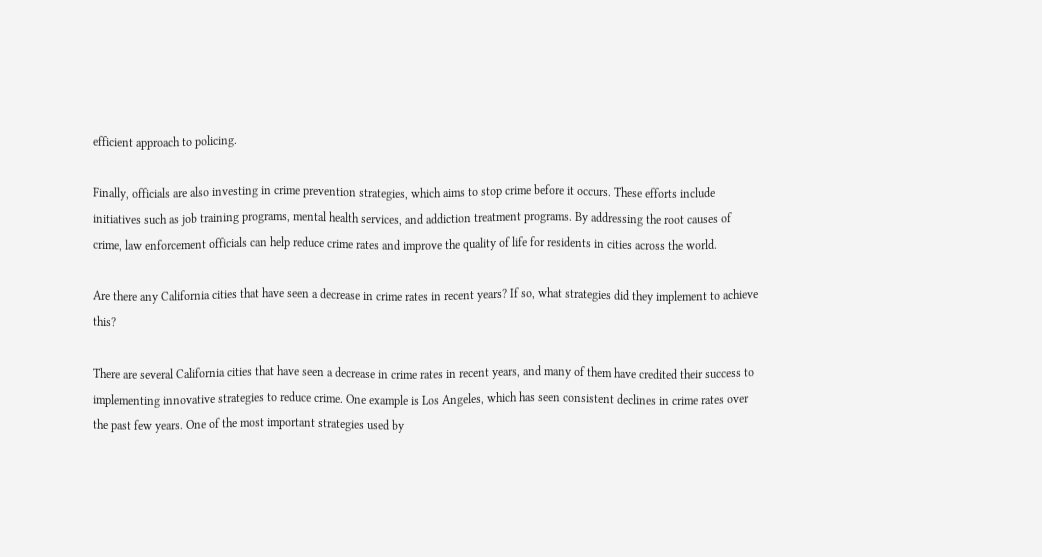efficient approach to policing.

Finally, officials are also investing in crime prevention strategies, which aims to stop crime before it occurs. These efforts include initiatives such as job training programs, mental health services, and addiction treatment programs. By addressing the root causes of crime, law enforcement officials can help reduce crime rates and improve the quality of life for residents in cities across the world.

Are there any California cities that have seen a decrease in crime rates in recent years? If so, what strategies did they implement to achieve this?

There are several California cities that have seen a decrease in crime rates in recent years, and many of them have credited their success to implementing innovative strategies to reduce crime. One example is Los Angeles, which has seen consistent declines in crime rates over the past few years. One of the most important strategies used by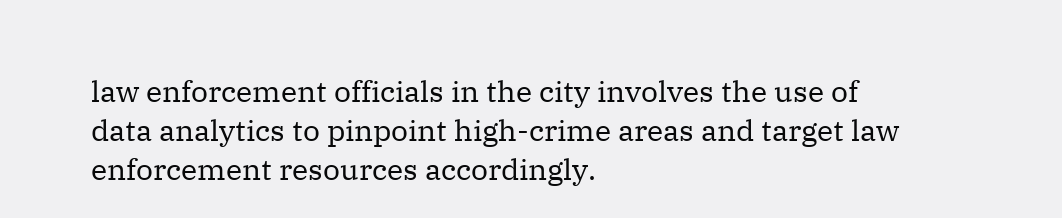law enforcement officials in the city involves the use of data analytics to pinpoint high-crime areas and target law enforcement resources accordingly.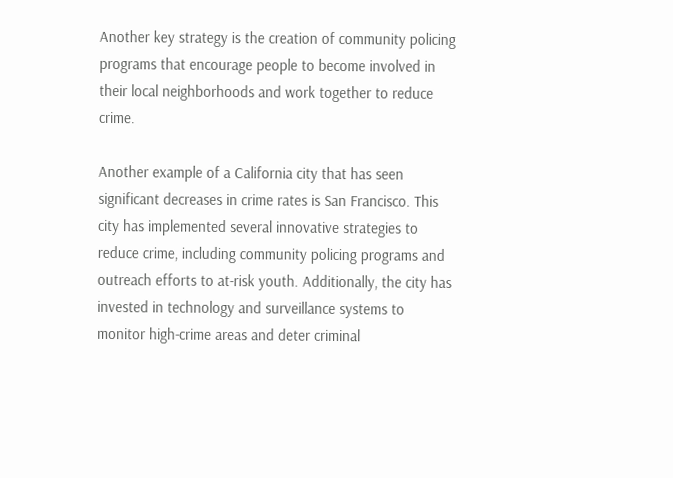Another key strategy is the creation of community policing programs that encourage people to become involved in their local neighborhoods and work together to reduce crime.

Another example of a California city that has seen significant decreases in crime rates is San Francisco. This city has implemented several innovative strategies to reduce crime, including community policing programs and outreach efforts to at-risk youth. Additionally, the city has invested in technology and surveillance systems to monitor high-crime areas and deter criminal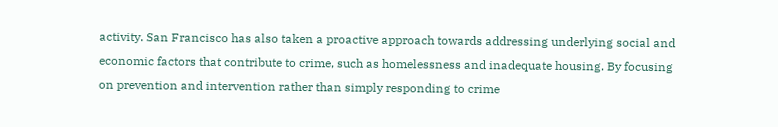activity. San Francisco has also taken a proactive approach towards addressing underlying social and economic factors that contribute to crime, such as homelessness and inadequate housing. By focusing on prevention and intervention rather than simply responding to crime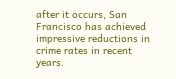after it occurs, San Francisco has achieved impressive reductions in crime rates in recent years.